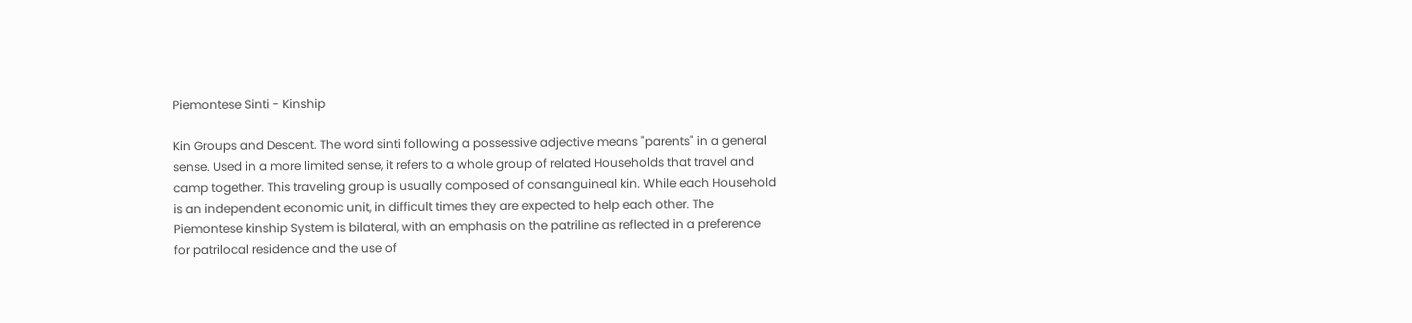Piemontese Sinti - Kinship

Kin Groups and Descent. The word sinti following a possessive adjective means "parents" in a general sense. Used in a more limited sense, it refers to a whole group of related Households that travel and camp together. This traveling group is usually composed of consanguineal kin. While each Household is an independent economic unit, in difficult times they are expected to help each other. The Piemontese kinship System is bilateral, with an emphasis on the patriline as reflected in a preference for patrilocal residence and the use of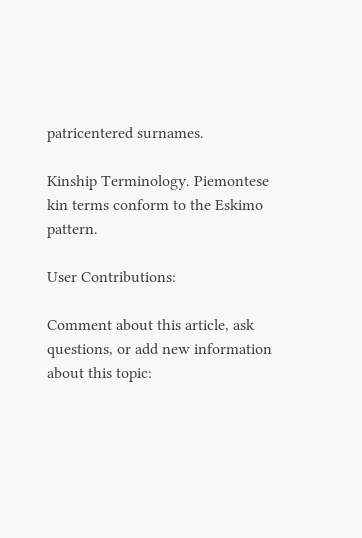patricentered surnames.

Kinship Terminology. Piemontese kin terms conform to the Eskimo pattern.

User Contributions:

Comment about this article, ask questions, or add new information about this topic: